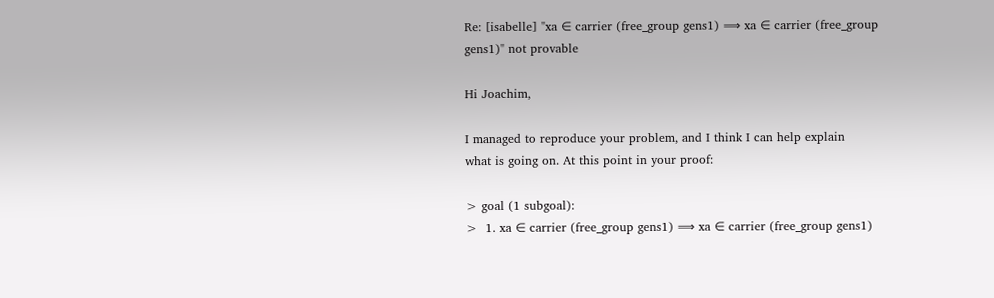Re: [isabelle] "xa ∈ carrier (free_group gens1) ⟹ xa ∈ carrier (free_group gens1)" not provable

Hi Joachim,

I managed to reproduce your problem, and I think I can help explain
what is going on. At this point in your proof:

> goal (1 subgoal):
>  1. xa ∈ carrier (free_group gens1) ⟹ xa ∈ carrier (free_group gens1)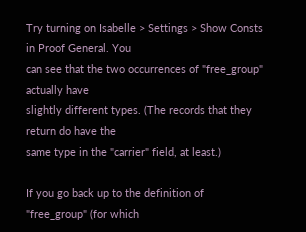Try turning on Isabelle > Settings > Show Consts in Proof General. You
can see that the two occurrences of "free_group" actually have
slightly different types. (The records that they return do have the
same type in the "carrier" field, at least.)

If you go back up to the definition of "free_group" (for which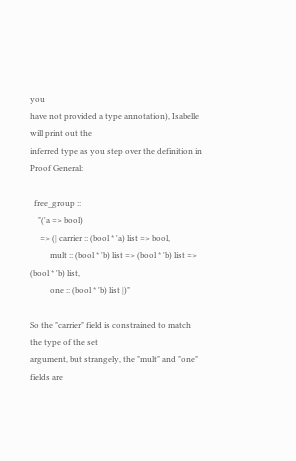you
have not provided a type annotation), Isabelle will print out the
inferred type as you step over the definition in Proof General:

  free_group ::
    "('a => bool)
     => (| carrier :: (bool * 'a) list => bool,
          mult :: (bool * 'b) list => (bool * 'b) list => (bool * 'b) list,
          one :: (bool * 'b) list |)"

So the "carrier" field is constrained to match the type of the set
argument, but strangely, the "mult" and "one" fields are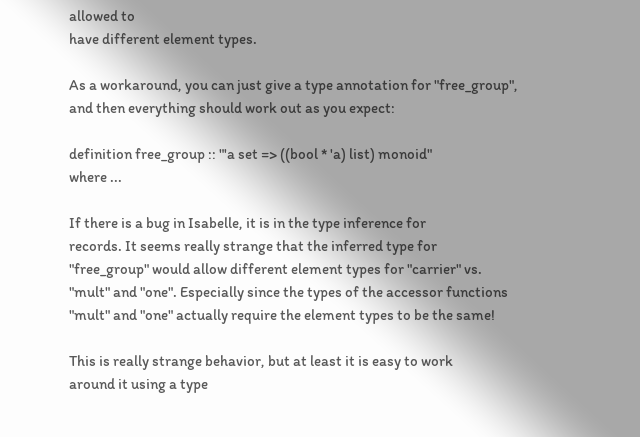allowed to
have different element types.

As a workaround, you can just give a type annotation for "free_group",
and then everything should work out as you expect:

definition free_group :: "'a set => ((bool * 'a) list) monoid"
where ...

If there is a bug in Isabelle, it is in the type inference for
records. It seems really strange that the inferred type for
"free_group" would allow different element types for "carrier" vs.
"mult" and "one". Especially since the types of the accessor functions
"mult" and "one" actually require the element types to be the same!

This is really strange behavior, but at least it is easy to work
around it using a type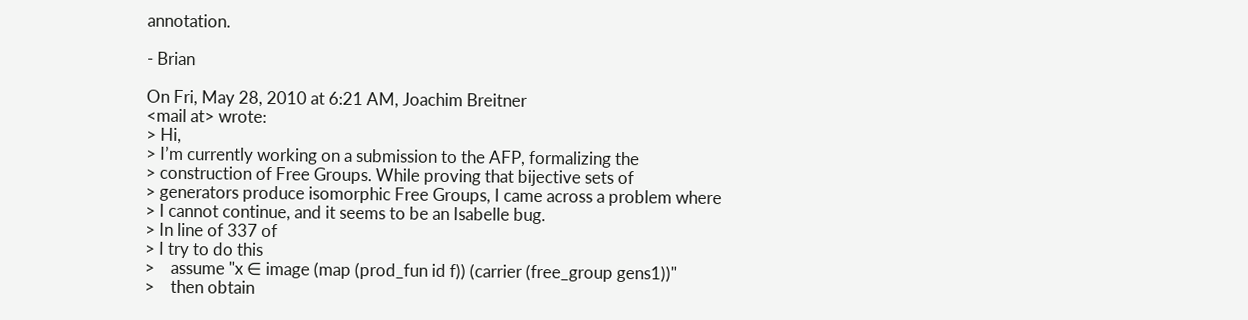annotation.

- Brian

On Fri, May 28, 2010 at 6:21 AM, Joachim Breitner
<mail at> wrote:
> Hi,
> I’m currently working on a submission to the AFP, formalizing the
> construction of Free Groups. While proving that bijective sets of
> generators produce isomorphic Free Groups, I came across a problem where
> I cannot continue, and it seems to be an Isabelle bug.
> In line of 337 of
> I try to do this
>    assume "x ∈ image (map (prod_fun id f)) (carrier (free_group gens1))"
>    then obtain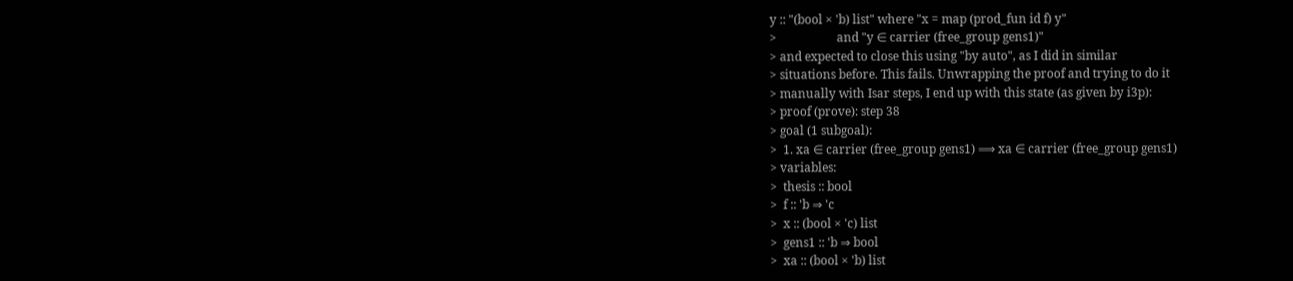y :: "(bool × 'b) list" where "x = map (prod_fun id f) y"
>                    and "y ∈ carrier (free_group gens1)"
> and expected to close this using "by auto", as I did in similar
> situations before. This fails. Unwrapping the proof and trying to do it
> manually with Isar steps, I end up with this state (as given by i3p):
> proof (prove): step 38
> goal (1 subgoal):
>  1. xa ∈ carrier (free_group gens1) ⟹ xa ∈ carrier (free_group gens1)
> variables:
>  thesis :: bool
>  f :: 'b ⇒ 'c
>  x :: (bool × 'c) list
>  gens1 :: 'b ⇒ bool
>  xa :: (bool × 'b) list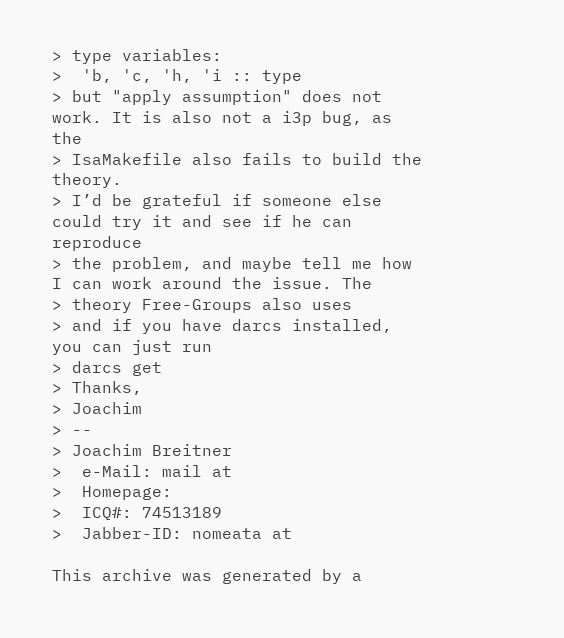> type variables:
>  'b, 'c, 'h, 'i :: type
> but "apply assumption" does not work. It is also not a i3p bug, as the
> IsaMakefile also fails to build the theory.
> I’d be grateful if someone else could try it and see if he can reproduce
> the problem, and maybe tell me how I can work around the issue. The
> theory Free-Groups also uses
> and if you have darcs installed, you can just run
> darcs get
> Thanks,
> Joachim
> --
> Joachim Breitner
>  e-Mail: mail at
>  Homepage:
>  ICQ#: 74513189
>  Jabber-ID: nomeata at

This archive was generated by a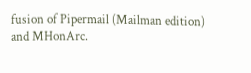fusion of Pipermail (Mailman edition) and MHonArc.